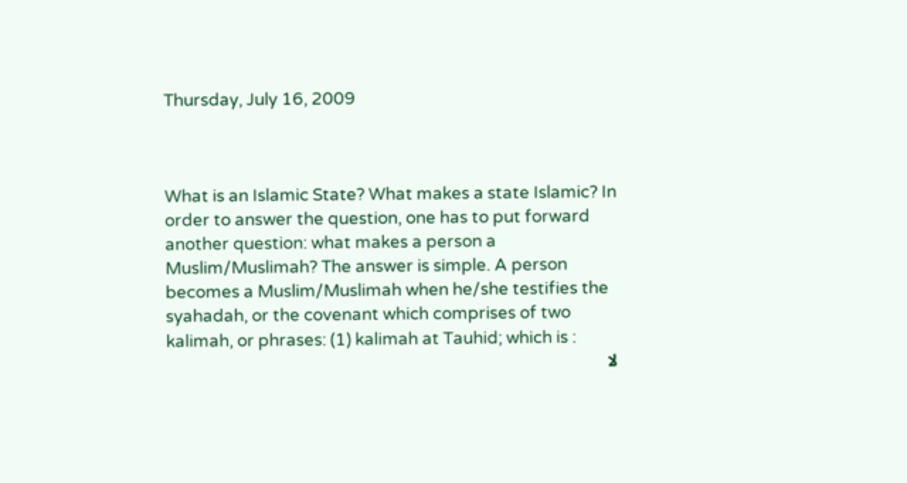Thursday, July 16, 2009



What is an Islamic State? What makes a state Islamic? In order to answer the question, one has to put forward another question: what makes a person a Muslim/Muslimah? The answer is simple. A person becomes a Muslim/Muslimah when he/she testifies the syahadah, or the covenant which comprises of two kalimah, or phrases: (1) kalimah at Tauhid; which is :
لا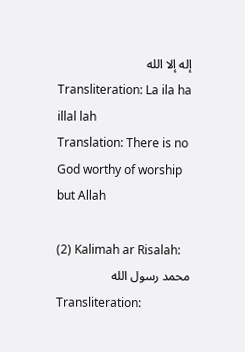إله إلا الله
Transliteration: La ila ha illal lah
Translation: There is no God worthy of worship but Allah

(2) Kalimah ar Risalah:
محمد رسول الله
Transliteration: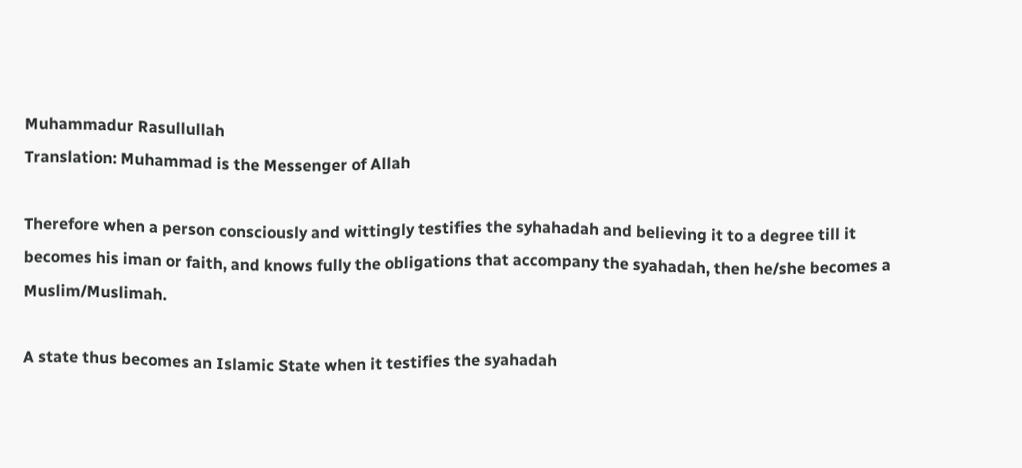Muhammadur Rasullullah
Translation: Muhammad is the Messenger of Allah

Therefore when a person consciously and wittingly testifies the syhahadah and believing it to a degree till it becomes his iman or faith, and knows fully the obligations that accompany the syahadah, then he/she becomes a Muslim/Muslimah.

A state thus becomes an Islamic State when it testifies the syahadah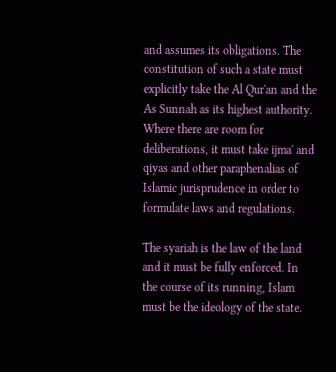and assumes its obligations. The constitution of such a state must explicitly take the Al Qur'an and the As Sunnah as its highest authority. Where there are room for deliberations, it must take ijma' and qiyas and other paraphenalias of Islamic jurisprudence in order to formulate laws and regulations.

The syariah is the law of the land and it must be fully enforced. In the course of its running, Islam must be the ideology of the state.